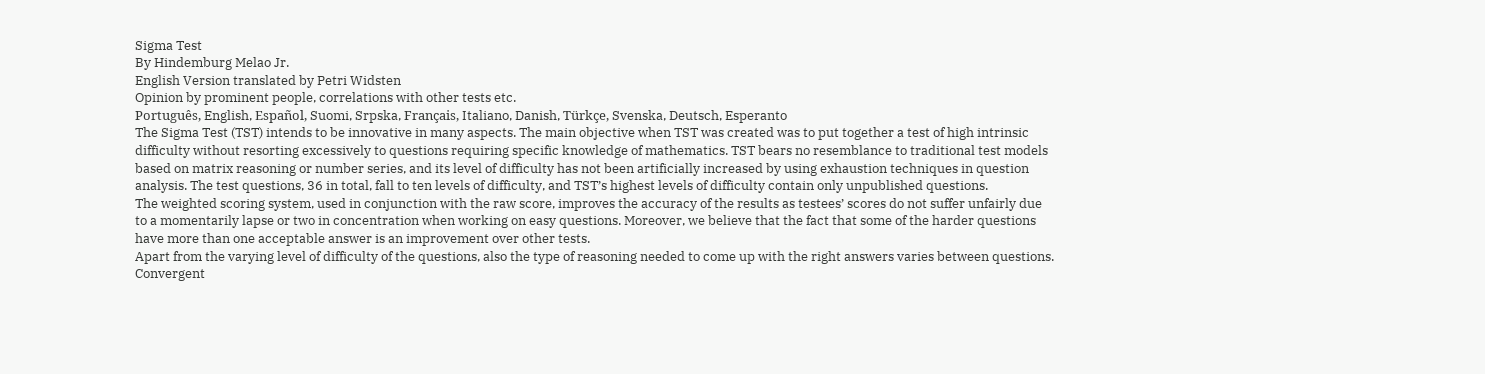Sigma Test
By Hindemburg Melao Jr.
English Version translated by Petri Widsten
Opinion by prominent people, correlations with other tests etc.
Português, English, Español, Suomi, Srpska, Français, Italiano, Danish, Türkçe, Svenska, Deutsch, Esperanto
The Sigma Test (TST) intends to be innovative in many aspects. The main objective when TST was created was to put together a test of high intrinsic difficulty without resorting excessively to questions requiring specific knowledge of mathematics. TST bears no resemblance to traditional test models based on matrix reasoning or number series, and its level of difficulty has not been artificially increased by using exhaustion techniques in question analysis. The test questions, 36 in total, fall to ten levels of difficulty, and TST’s highest levels of difficulty contain only unpublished questions.
The weighted scoring system, used in conjunction with the raw score, improves the accuracy of the results as testees’ scores do not suffer unfairly due to a momentarily lapse or two in concentration when working on easy questions. Moreover, we believe that the fact that some of the harder questions have more than one acceptable answer is an improvement over other tests.
Apart from the varying level of difficulty of the questions, also the type of reasoning needed to come up with the right answers varies between questions. Convergent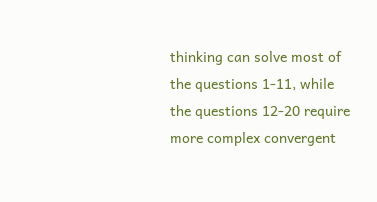thinking can solve most of the questions 1-11, while the questions 12-20 require more complex convergent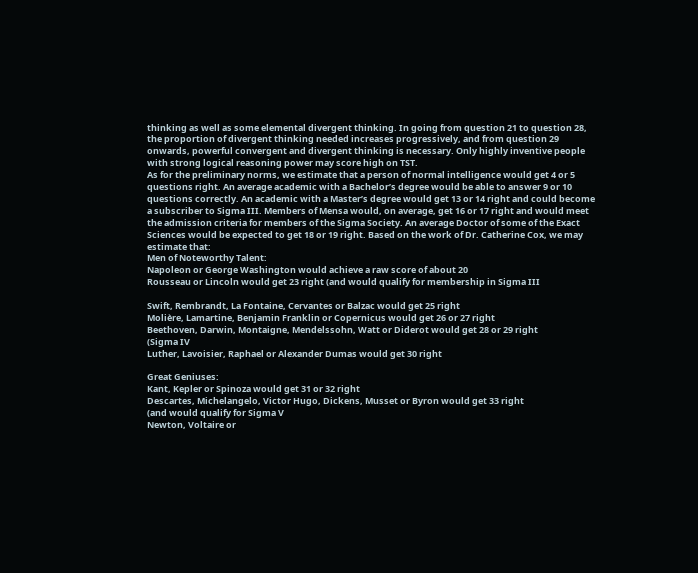thinking as well as some elemental divergent thinking. In going from question 21 to question 28, the proportion of divergent thinking needed increases progressively, and from question 29 onwards, powerful convergent and divergent thinking is necessary. Only highly inventive people with strong logical reasoning power may score high on TST.
As for the preliminary norms, we estimate that a person of normal intelligence would get 4 or 5 questions right. An average academic with a Bachelor’s degree would be able to answer 9 or 10 questions correctly. An academic with a Master’s degree would get 13 or 14 right and could become a subscriber to Sigma III. Members of Mensa would, on average, get 16 or 17 right and would meet the admission criteria for members of the Sigma Society. An average Doctor of some of the Exact Sciences would be expected to get 18 or 19 right. Based on the work of Dr. Catherine Cox, we may estimate that:
Men of Noteworthy Talent:
Napoleon or George Washington would achieve a raw score of about 20
Rousseau or Lincoln would get 23 right (and would qualify for membership in Sigma III

Swift, Rembrandt, La Fontaine, Cervantes or Balzac would get 25 right
Molière, Lamartine, Benjamin Franklin or Copernicus would get 26 or 27 right
Beethoven, Darwin, Montaigne, Mendelssohn, Watt or Diderot would get 28 or 29 right
(Sigma IV
Luther, Lavoisier, Raphael or Alexander Dumas would get 30 right

Great Geniuses:
Kant, Kepler or Spinoza would get 31 or 32 right
Descartes, Michelangelo, Victor Hugo, Dickens, Musset or Byron would get 33 right
(and would qualify for Sigma V
Newton, Voltaire or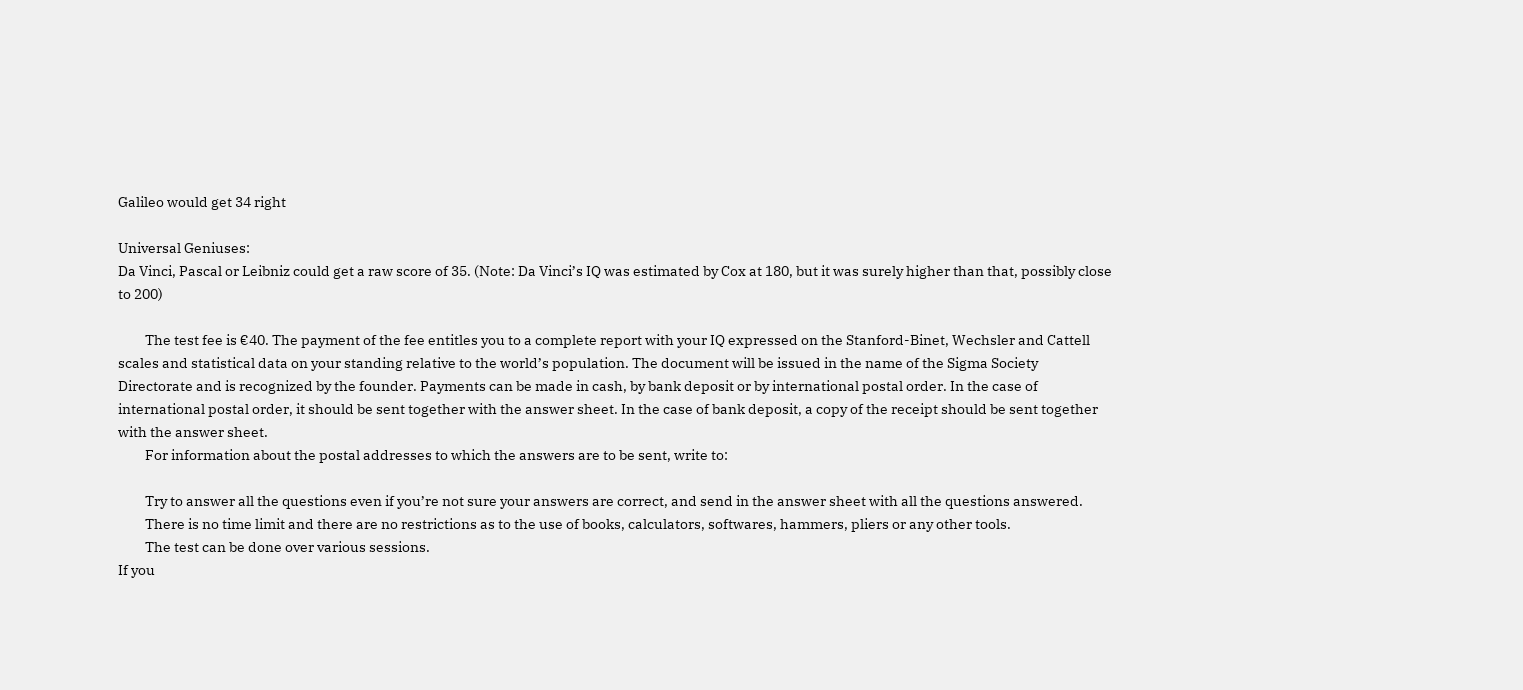Galileo would get 34 right

Universal Geniuses:
Da Vinci, Pascal or Leibniz could get a raw score of 35. (Note: Da Vinci’s IQ was estimated by Cox at 180, but it was surely higher than that, possibly close to 200)

         The test fee is €40. The payment of the fee entitles you to a complete report with your IQ expressed on the Stanford-Binet, Wechsler and Cattell scales and statistical data on your standing relative to the world’s population. The document will be issued in the name of the Sigma Society Directorate and is recognized by the founder. Payments can be made in cash, by bank deposit or by international postal order. In the case of international postal order, it should be sent together with the answer sheet. In the case of bank deposit, a copy of the receipt should be sent together with the answer sheet.
         For information about the postal addresses to which the answers are to be sent, write to:

         Try to answer all the questions even if you’re not sure your answers are correct, and send in the answer sheet with all the questions answered.
         There is no time limit and there are no restrictions as to the use of books, calculators, softwares, hammers, pliers or any other tools.
         The test can be done over various sessions.
If you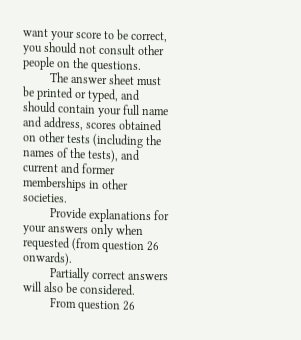want your score to be correct, you should not consult other people on the questions.
         The answer sheet must be printed or typed, and should contain your full name and address, scores obtained on other tests (including the names of the tests), and current and former memberships in other societies.
         Provide explanations for your answers only when requested (from question 26 onwards).
         Partially correct answers will also be considered.
         From question 26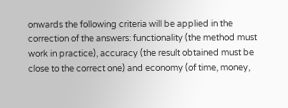onwards the following criteria will be applied in the correction of the answers: functionality (the method must work in practice), accuracy (the result obtained must be close to the correct one) and economy (of time, money,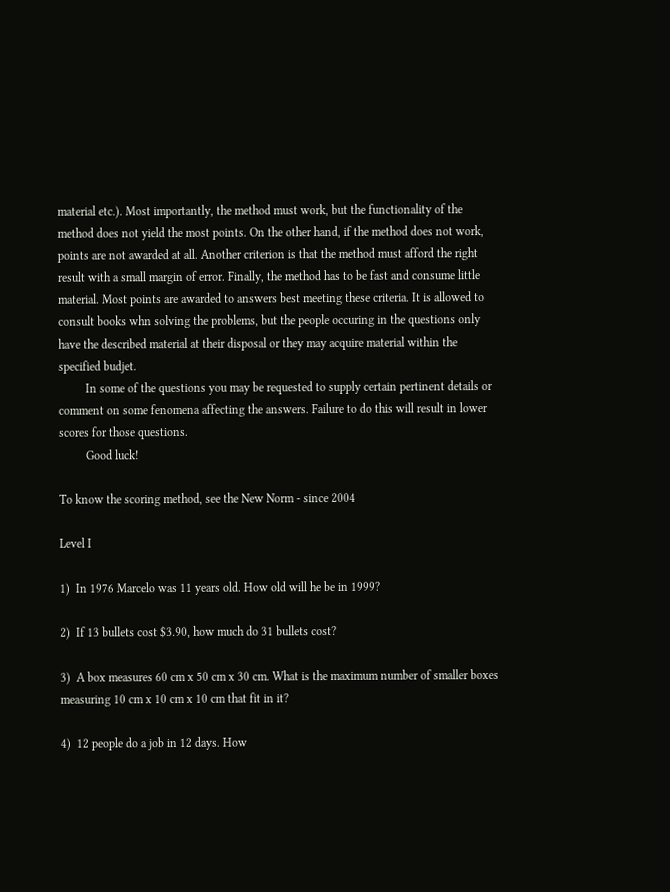material etc.). Most importantly, the method must work, but the functionality of the method does not yield the most points. On the other hand, if the method does not work, points are not awarded at all. Another criterion is that the method must afford the right result with a small margin of error. Finally, the method has to be fast and consume little material. Most points are awarded to answers best meeting these criteria. It is allowed to consult books whn solving the problems, but the people occuring in the questions only have the described material at their disposal or they may acquire material within the specified budjet.
         In some of the questions you may be requested to supply certain pertinent details or comment on some fenomena affecting the answers. Failure to do this will result in lower scores for those questions.
         Good luck!

To know the scoring method, see the New Norm - since 2004

Level I

1)  In 1976 Marcelo was 11 years old. How old will he be in 1999?

2)  If 13 bullets cost $3.90, how much do 31 bullets cost?

3)  A box measures 60 cm x 50 cm x 30 cm. What is the maximum number of smaller boxes measuring 10 cm x 10 cm x 10 cm that fit in it?

4)  12 people do a job in 12 days. How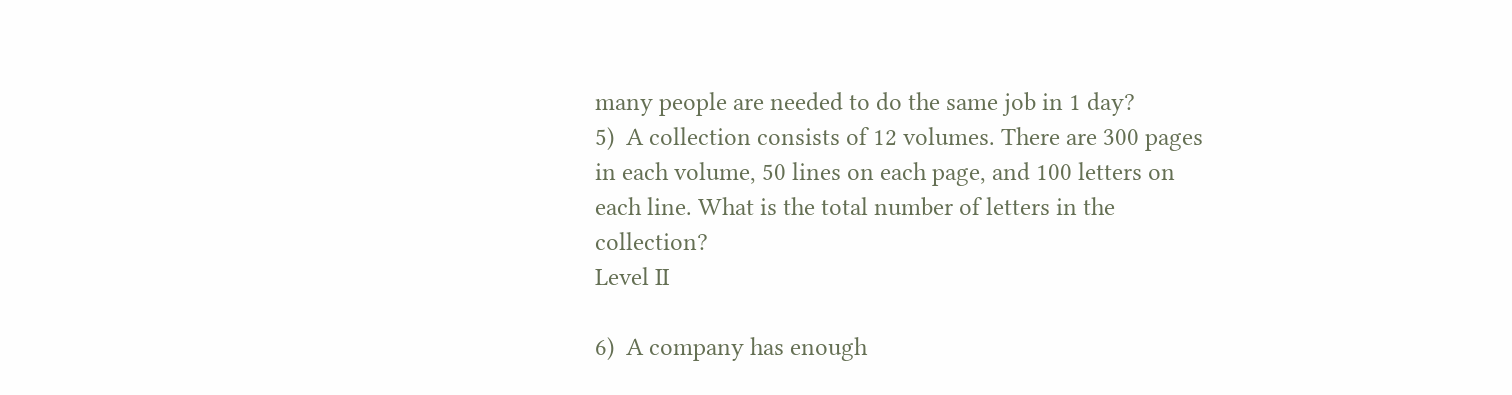many people are needed to do the same job in 1 day?
5)  A collection consists of 12 volumes. There are 300 pages in each volume, 50 lines on each page, and 100 letters on each line. What is the total number of letters in the collection?
Level II

6)  A company has enough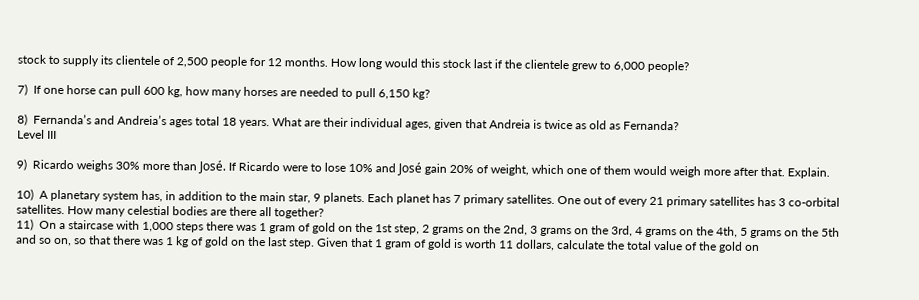stock to supply its clientele of 2,500 people for 12 months. How long would this stock last if the clientele grew to 6,000 people?

7)  If one horse can pull 600 kg, how many horses are needed to pull 6,150 kg?

8)  Fernanda’s and Andreia’s ages total 18 years. What are their individual ages, given that Andreia is twice as old as Fernanda?
Level III

9)  Ricardo weighs 30% more than José. If Ricardo were to lose 10% and José gain 20% of weight, which one of them would weigh more after that. Explain.

10)  A planetary system has, in addition to the main star, 9 planets. Each planet has 7 primary satellites. One out of every 21 primary satellites has 3 co-orbital satellites. How many celestial bodies are there all together?
11)  On a staircase with 1,000 steps there was 1 gram of gold on the 1st step, 2 grams on the 2nd, 3 grams on the 3rd, 4 grams on the 4th, 5 grams on the 5th and so on, so that there was 1 kg of gold on the last step. Given that 1 gram of gold is worth 11 dollars, calculate the total value of the gold on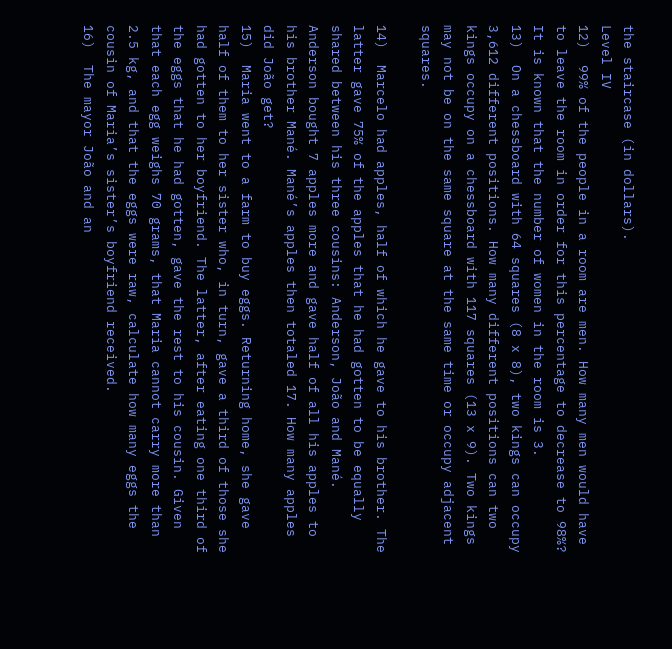the staircase (in dollars).
Level IV
12)  99% of the people in a room are men. How many men would have to leave the room in order for this percentage to decrease to 98%? It is known that the number of women in the room is 3.
13)  On a chessboard with 64 squares (8 x 8), two kings can occupy 3,612 different positions. How many different positions can two kings occupy on a chessboard with 117 squares (13 x 9). Two kings may not be on the same square at the same time or occupy adjacent squares.

14)  Marcelo had apples, half of which he gave to his brother. The latter gave 75% of the apples that he had gotten to be equally shared between his three cousins: Anderson, João and Mané. Anderson bought 7 apples more and gave half of all his apples to his brother Mané. Mané’s apples then totaled 17. How many apples did João get?
15)  Maria went to a farm to buy eggs. Returning home, she gave half of them to her sister who, in turn, gave a third of those she had gotten to her boyfriend. The latter, after eating one third of the eggs that he had gotten, gave the rest to his cousin. Given that each egg weighs 70 grams, that Maria cannot carry more than 2.5 kg, and that the eggs were raw, calculate how many eggs the cousin of Maria’s sister’s boyfriend received.
16)  The mayor João and an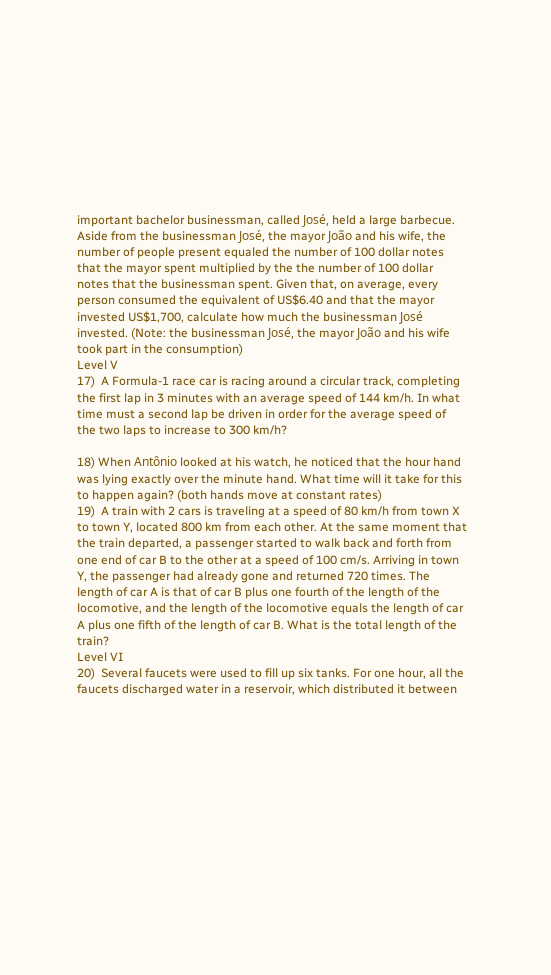important bachelor businessman, called José, held a large barbecue. Aside from the businessman José, the mayor João and his wife, the number of people present equaled the number of 100 dollar notes that the mayor spent multiplied by the the number of 100 dollar notes that the businessman spent. Given that, on average, every person consumed the equivalent of US$6.40 and that the mayor invested US$1,700, calculate how much the businessman José invested. (Note: the businessman José, the mayor João and his wife took part in the consumption)
Level V
17)  A Formula-1 race car is racing around a circular track, completing the first lap in 3 minutes with an average speed of 144 km/h. In what time must a second lap be driven in order for the average speed of the two laps to increase to 300 km/h?

18) When Antônio looked at his watch, he noticed that the hour hand was lying exactly over the minute hand. What time will it take for this to happen again? (both hands move at constant rates)
19)  A train with 2 cars is traveling at a speed of 80 km/h from town X to town Y, located 800 km from each other. At the same moment that the train departed, a passenger started to walk back and forth from one end of car B to the other at a speed of 100 cm/s. Arriving in town Y, the passenger had already gone and returned 720 times. The length of car A is that of car B plus one fourth of the length of the locomotive, and the length of the locomotive equals the length of car A plus one fifth of the length of car B. What is the total length of the train?
Level VI
20)  Several faucets were used to fill up six tanks. For one hour, all the faucets discharged water in a reservoir, which distributed it between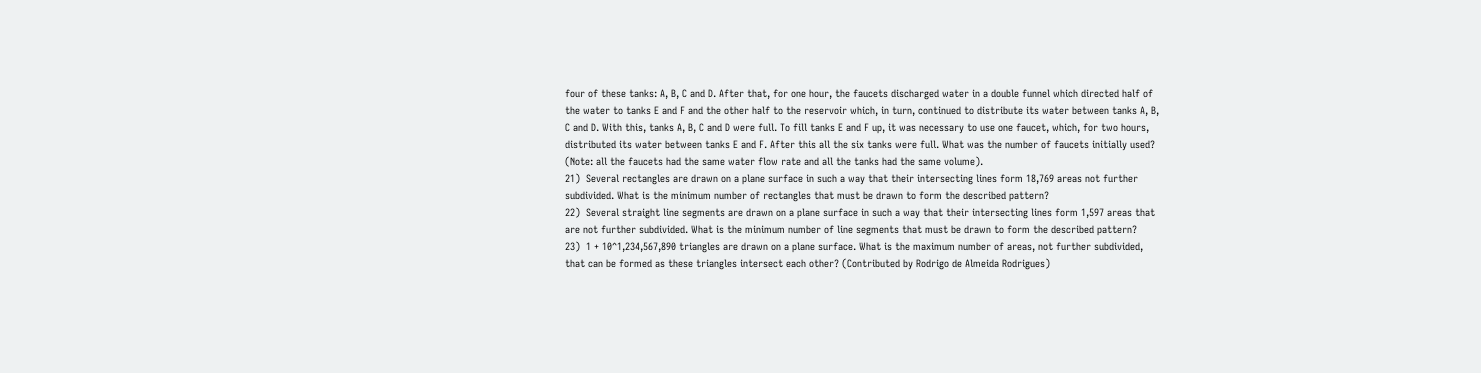four of these tanks: A, B, C and D. After that, for one hour, the faucets discharged water in a double funnel which directed half of the water to tanks E and F and the other half to the reservoir which, in turn, continued to distribute its water between tanks A, B, C and D. With this, tanks A, B, C and D were full. To fill tanks E and F up, it was necessary to use one faucet, which, for two hours, distributed its water between tanks E and F. After this all the six tanks were full. What was the number of faucets initially used? (Note: all the faucets had the same water flow rate and all the tanks had the same volume).
21)  Several rectangles are drawn on a plane surface in such a way that their intersecting lines form 18,769 areas not further subdivided. What is the minimum number of rectangles that must be drawn to form the described pattern?
22)  Several straight line segments are drawn on a plane surface in such a way that their intersecting lines form 1,597 areas that are not further subdivided. What is the minimum number of line segments that must be drawn to form the described pattern?
23)  1 + 10^1,234,567,890 triangles are drawn on a plane surface. What is the maximum number of areas, not further subdivided, that can be formed as these triangles intersect each other? (Contributed by Rodrigo de Almeida Rodrigues)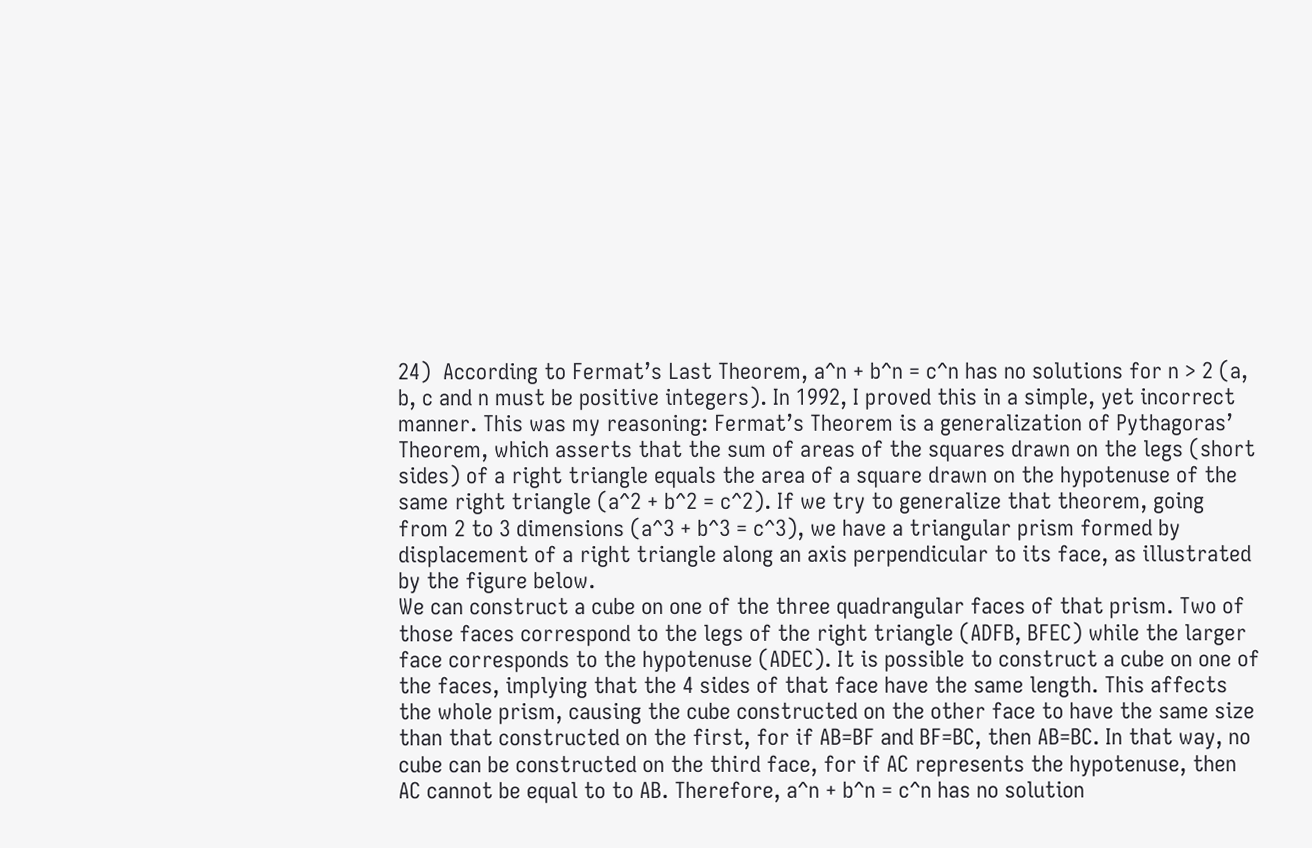24)  According to Fermat’s Last Theorem, a^n + b^n = c^n has no solutions for n > 2 (a, b, c and n must be positive integers). In 1992, I proved this in a simple, yet incorrect manner. This was my reasoning: Fermat’s Theorem is a generalization of Pythagoras’ Theorem, which asserts that the sum of areas of the squares drawn on the legs (short sides) of a right triangle equals the area of a square drawn on the hypotenuse of the same right triangle (a^2 + b^2 = c^2). If we try to generalize that theorem, going from 2 to 3 dimensions (a^3 + b^3 = c^3), we have a triangular prism formed by displacement of a right triangle along an axis perpendicular to its face, as illustrated by the figure below.
We can construct a cube on one of the three quadrangular faces of that prism. Two of those faces correspond to the legs of the right triangle (ADFB, BFEC) while the larger face corresponds to the hypotenuse (ADEC). It is possible to construct a cube on one of the faces, implying that the 4 sides of that face have the same length. This affects the whole prism, causing the cube constructed on the other face to have the same size than that constructed on the first, for if AB=BF and BF=BC, then AB=BC. In that way, no cube can be constructed on the third face, for if AC represents the hypotenuse, then AC cannot be equal to to AB. Therefore, a^n + b^n = c^n has no solution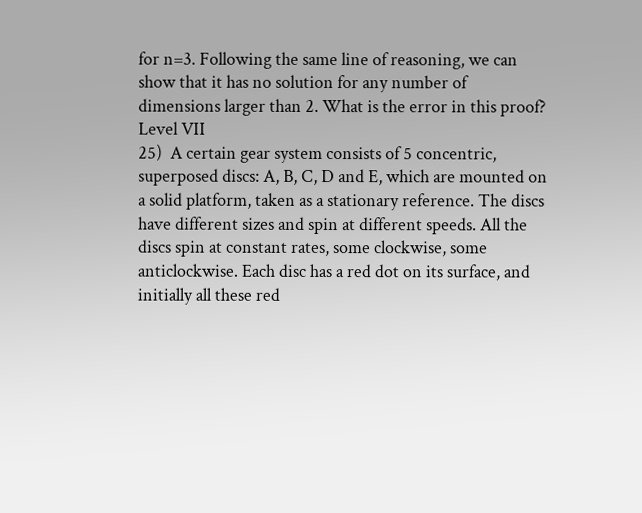for n=3. Following the same line of reasoning, we can show that it has no solution for any number of dimensions larger than 2. What is the error in this proof?
Level VII
25)  A certain gear system consists of 5 concentric, superposed discs: A, B, C, D and E, which are mounted on a solid platform, taken as a stationary reference. The discs have different sizes and spin at different speeds. All the discs spin at constant rates, some clockwise, some anticlockwise. Each disc has a red dot on its surface, and initially all these red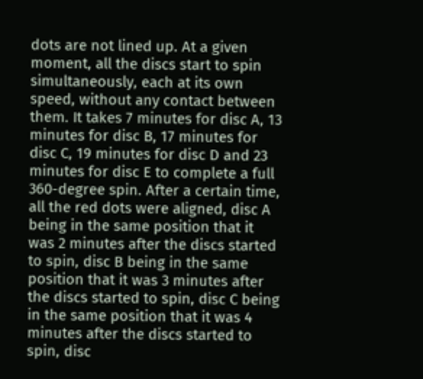dots are not lined up. At a given moment, all the discs start to spin simultaneously, each at its own speed, without any contact between them. It takes 7 minutes for disc A, 13 minutes for disc B, 17 minutes for disc C, 19 minutes for disc D and 23 minutes for disc E to complete a full 360-degree spin. After a certain time, all the red dots were aligned, disc A being in the same position that it was 2 minutes after the discs started to spin, disc B being in the same position that it was 3 minutes after the discs started to spin, disc C being in the same position that it was 4 minutes after the discs started to spin, disc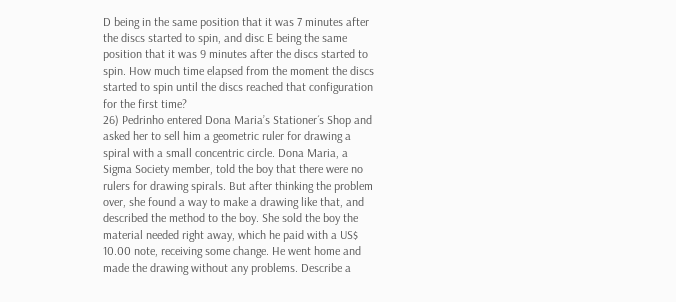D being in the same position that it was 7 minutes after the discs started to spin, and disc E being the same position that it was 9 minutes after the discs started to spin. How much time elapsed from the moment the discs started to spin until the discs reached that configuration for the first time?
26) Pedrinho entered Dona Maria’s Stationer´s Shop and asked her to sell him a geometric ruler for drawing a spiral with a small concentric circle. Dona Maria, a Sigma Society member, told the boy that there were no rulers for drawing spirals. But after thinking the problem over, she found a way to make a drawing like that, and described the method to the boy. She sold the boy the material needed right away, which he paid with a US$ 10.00 note, receiving some change. He went home and made the drawing without any problems. Describe a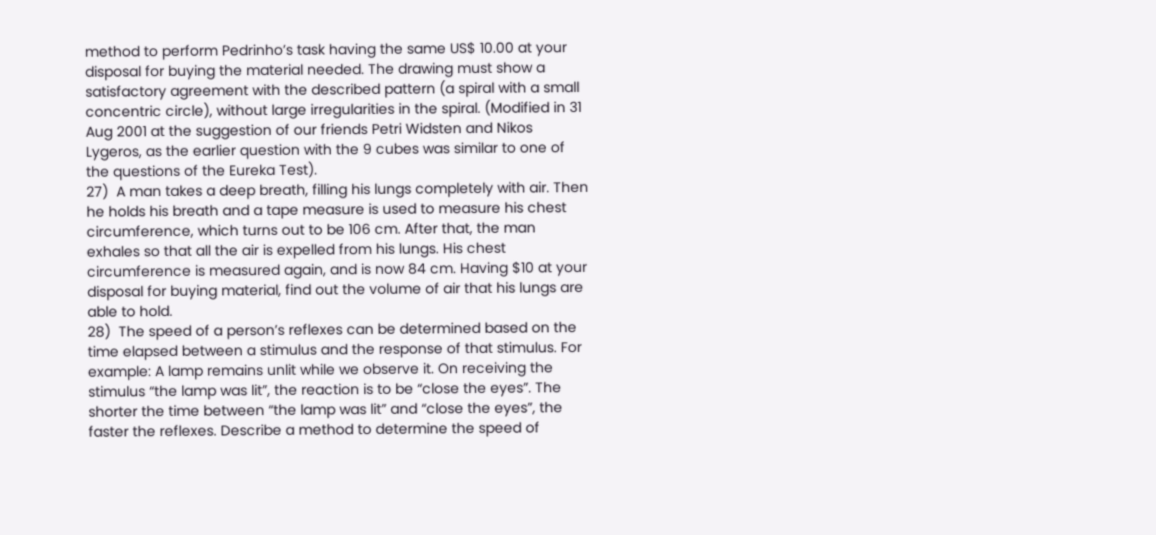method to perform Pedrinho’s task having the same US$ 10.00 at your disposal for buying the material needed. The drawing must show a satisfactory agreement with the described pattern (a spiral with a small concentric circle), without large irregularities in the spiral. (Modified in 31 Aug 2001 at the suggestion of our friends Petri Widsten and Nikos Lygeros, as the earlier question with the 9 cubes was similar to one of the questions of the Eureka Test).
27)  A man takes a deep breath, filling his lungs completely with air. Then he holds his breath and a tape measure is used to measure his chest circumference, which turns out to be 106 cm. After that, the man exhales so that all the air is expelled from his lungs. His chest circumference is measured again, and is now 84 cm. Having $10 at your disposal for buying material, find out the volume of air that his lungs are able to hold.
28)  The speed of a person’s reflexes can be determined based on the time elapsed between a stimulus and the response of that stimulus. For example: A lamp remains unlit while we observe it. On receiving the stimulus “the lamp was lit”, the reaction is to be “close the eyes”. The shorter the time between “the lamp was lit” and “close the eyes”, the faster the reflexes. Describe a method to determine the speed of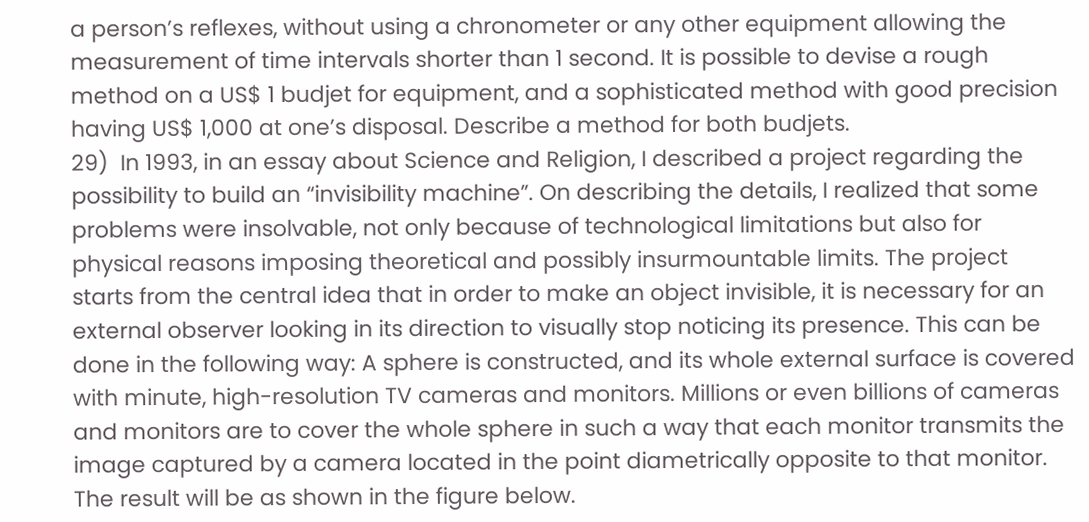a person’s reflexes, without using a chronometer or any other equipment allowing the measurement of time intervals shorter than 1 second. It is possible to devise a rough method on a US$ 1 budjet for equipment, and a sophisticated method with good precision having US$ 1,000 at one’s disposal. Describe a method for both budjets.
29)  In 1993, in an essay about Science and Religion, I described a project regarding the possibility to build an “invisibility machine”. On describing the details, I realized that some problems were insolvable, not only because of technological limitations but also for physical reasons imposing theoretical and possibly insurmountable limits. The project starts from the central idea that in order to make an object invisible, it is necessary for an external observer looking in its direction to visually stop noticing its presence. This can be done in the following way: A sphere is constructed, and its whole external surface is covered with minute, high-resolution TV cameras and monitors. Millions or even billions of cameras and monitors are to cover the whole sphere in such a way that each monitor transmits the image captured by a camera located in the point diametrically opposite to that monitor. The result will be as shown in the figure below.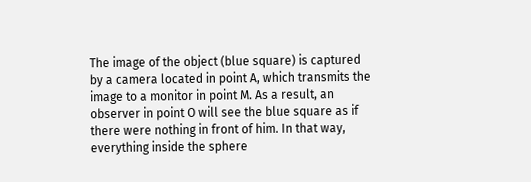The image of the object (blue square) is captured by a camera located in point A, which transmits the image to a monitor in point M. As a result, an observer in point O will see the blue square as if there were nothing in front of him. In that way, everything inside the sphere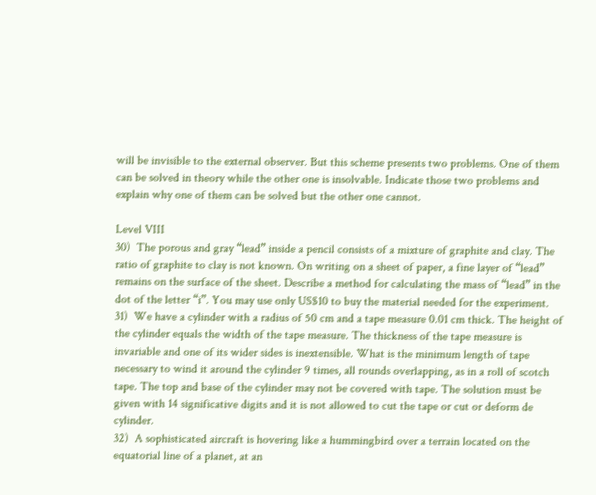will be invisible to the external observer. But this scheme presents two problems. One of them can be solved in theory while the other one is insolvable. Indicate those two problems and explain why one of them can be solved but the other one cannot.

Level VIII
30)  The porous and gray “lead” inside a pencil consists of a mixture of graphite and clay. The ratio of graphite to clay is not known. On writing on a sheet of paper, a fine layer of “lead” remains on the surface of the sheet. Describe a method for calculating the mass of “lead” in the dot of the letter “i”. You may use only US$10 to buy the material needed for the experiment.
31)  We have a cylinder with a radius of 50 cm and a tape measure 0.01 cm thick. The height of the cylinder equals the width of the tape measure. The thickness of the tape measure is invariable and one of its wider sides is inextensible. What is the minimum length of tape necessary to wind it around the cylinder 9 times, all rounds overlapping, as in a roll of scotch tape. The top and base of the cylinder may not be covered with tape. The solution must be given with 14 significative digits and it is not allowed to cut the tape or cut or deform de cylinder.
32)  A sophisticated aircraft is hovering like a hummingbird over a terrain located on the equatorial line of a planet, at an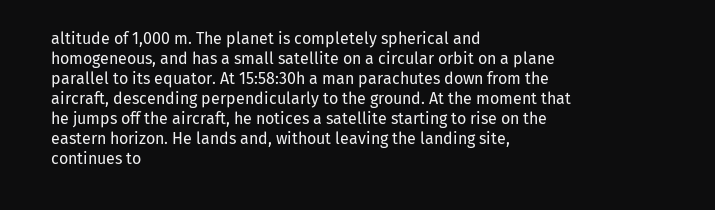altitude of 1,000 m. The planet is completely spherical and homogeneous, and has a small satellite on a circular orbit on a plane parallel to its equator. At 15:58:30h a man parachutes down from the aircraft, descending perpendicularly to the ground. At the moment that he jumps off the aircraft, he notices a satellite starting to rise on the eastern horizon. He lands and, without leaving the landing site, continues to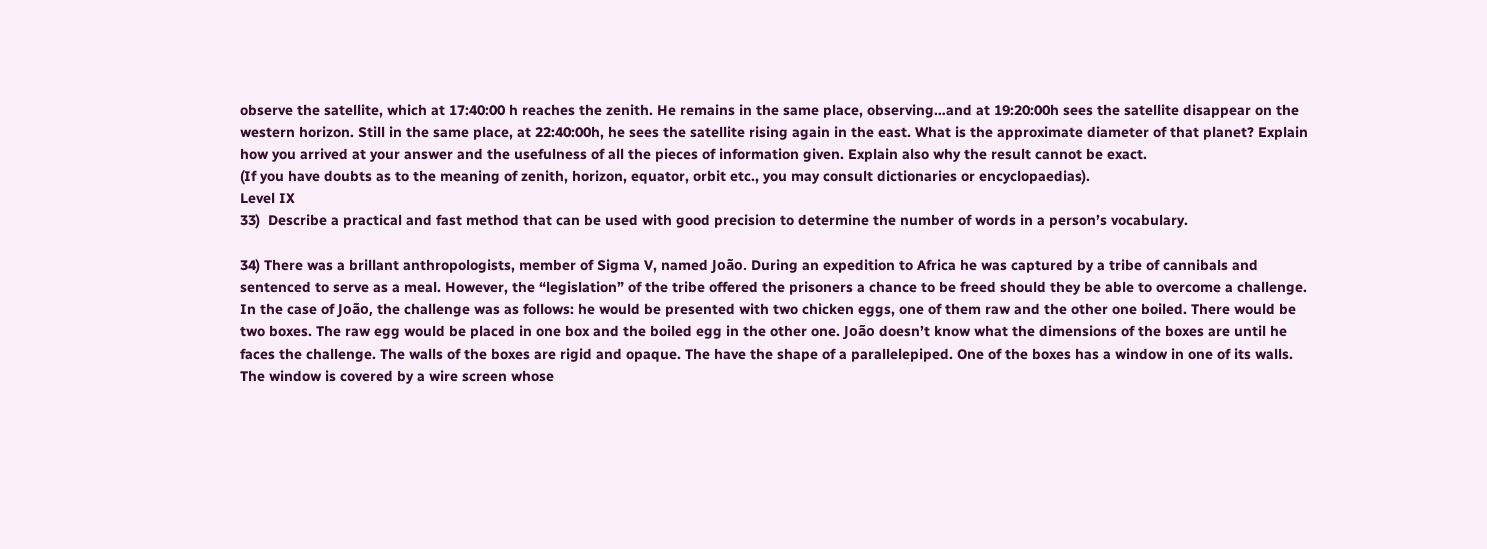observe the satellite, which at 17:40:00 h reaches the zenith. He remains in the same place, observing…and at 19:20:00h sees the satellite disappear on the western horizon. Still in the same place, at 22:40:00h, he sees the satellite rising again in the east. What is the approximate diameter of that planet? Explain how you arrived at your answer and the usefulness of all the pieces of information given. Explain also why the result cannot be exact.
(If you have doubts as to the meaning of zenith, horizon, equator, orbit etc., you may consult dictionaries or encyclopaedias).
Level IX
33)  Describe a practical and fast method that can be used with good precision to determine the number of words in a person’s vocabulary.

34) There was a brillant anthropologists, member of Sigma V, named João. During an expedition to Africa he was captured by a tribe of cannibals and sentenced to serve as a meal. However, the “legislation” of the tribe offered the prisoners a chance to be freed should they be able to overcome a challenge. In the case of João, the challenge was as follows: he would be presented with two chicken eggs, one of them raw and the other one boiled. There would be two boxes. The raw egg would be placed in one box and the boiled egg in the other one. João doesn’t know what the dimensions of the boxes are until he faces the challenge. The walls of the boxes are rigid and opaque. The have the shape of a parallelepiped. One of the boxes has a window in one of its walls. The window is covered by a wire screen whose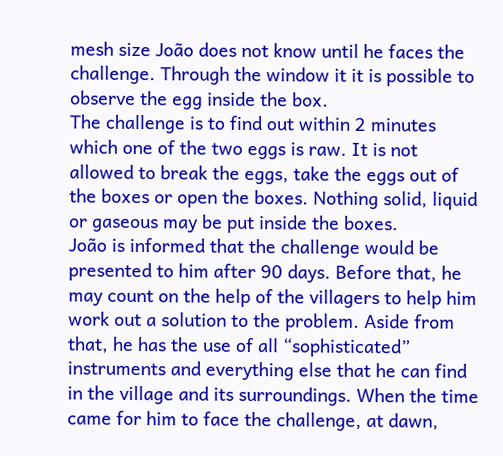mesh size João does not know until he faces the challenge. Through the window it it is possible to observe the egg inside the box.
The challenge is to find out within 2 minutes which one of the two eggs is raw. It is not allowed to break the eggs, take the eggs out of the boxes or open the boxes. Nothing solid, liquid or gaseous may be put inside the boxes.
João is informed that the challenge would be presented to him after 90 days. Before that, he may count on the help of the villagers to help him work out a solution to the problem. Aside from that, he has the use of all “sophisticated” instruments and everything else that he can find in the village and its surroundings. When the time came for him to face the challenge, at dawn,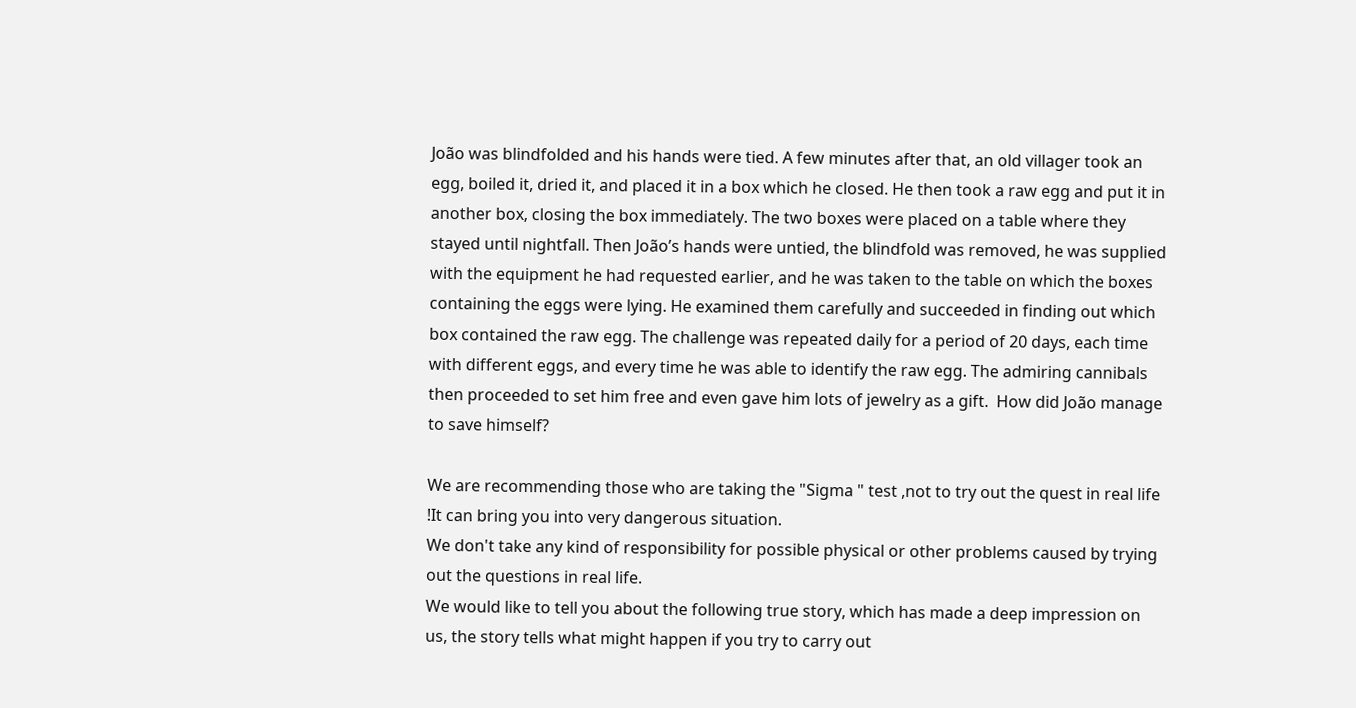João was blindfolded and his hands were tied. A few minutes after that, an old villager took an egg, boiled it, dried it, and placed it in a box which he closed. He then took a raw egg and put it in another box, closing the box immediately. The two boxes were placed on a table where they stayed until nightfall. Then João’s hands were untied, the blindfold was removed, he was supplied with the equipment he had requested earlier, and he was taken to the table on which the boxes containing the eggs were lying. He examined them carefully and succeeded in finding out which box contained the raw egg. The challenge was repeated daily for a period of 20 days, each time with different eggs, and every time he was able to identify the raw egg. The admiring cannibals then proceeded to set him free and even gave him lots of jewelry as a gift.  How did João manage to save himself?

We are recommending those who are taking the "Sigma " test ,not to try out the quest in real life !It can bring you into very dangerous situation.
We don't take any kind of responsibility for possible physical or other problems caused by trying out the questions in real life.
We would like to tell you about the following true story, which has made a deep impression on us, the story tells what might happen if you try to carry out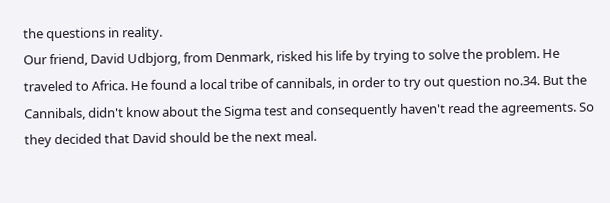the questions in reality.
Our friend, David Udbjorg, from Denmark, risked his life by trying to solve the problem. He traveled to Africa. He found a local tribe of cannibals, in order to try out question no.34. But the Cannibals, didn't know about the Sigma test and consequently haven't read the agreements. So they decided that David should be the next meal.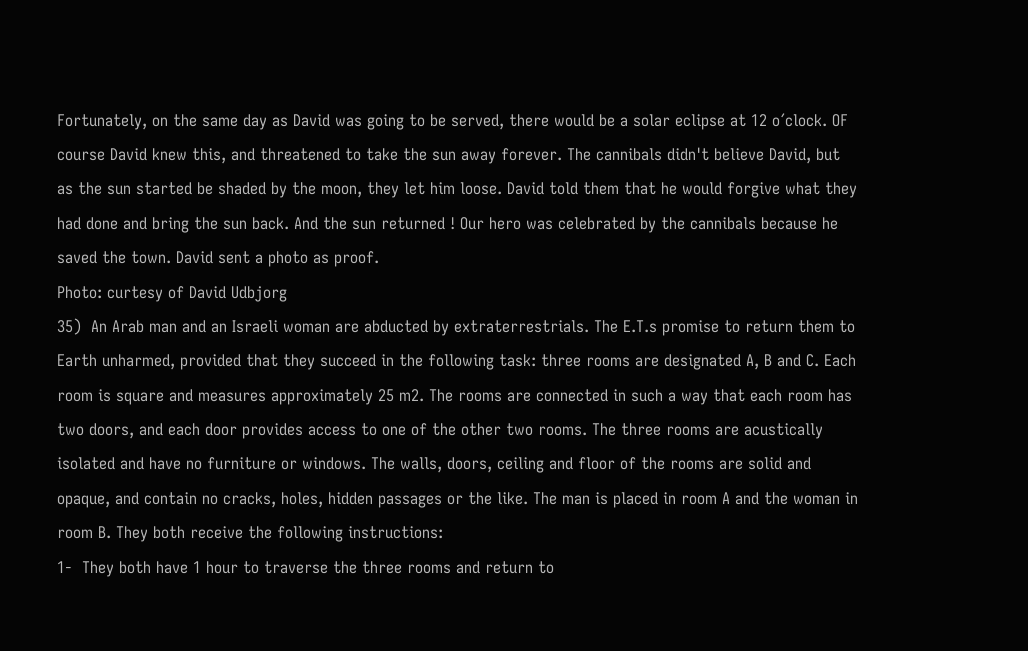Fortunately, on the same day as David was going to be served, there would be a solar eclipse at 12 o´clock. OF course David knew this, and threatened to take the sun away forever. The cannibals didn't believe David, but as the sun started be shaded by the moon, they let him loose. David told them that he would forgive what they had done and bring the sun back. And the sun returned ! Our hero was celebrated by the cannibals because he saved the town. David sent a photo as proof.
Photo: curtesy of David Udbjorg
35)  An Arab man and an Israeli woman are abducted by extraterrestrials. The E.T.s promise to return them to Earth unharmed, provided that they succeed in the following task: three rooms are designated A, B and C. Each room is square and measures approximately 25 m2. The rooms are connected in such a way that each room has two doors, and each door provides access to one of the other two rooms. The three rooms are acustically isolated and have no furniture or windows. The walls, doors, ceiling and floor of the rooms are solid and opaque, and contain no cracks, holes, hidden passages or the like. The man is placed in room A and the woman in room B. They both receive the following instructions:
1-  They both have 1 hour to traverse the three rooms and return to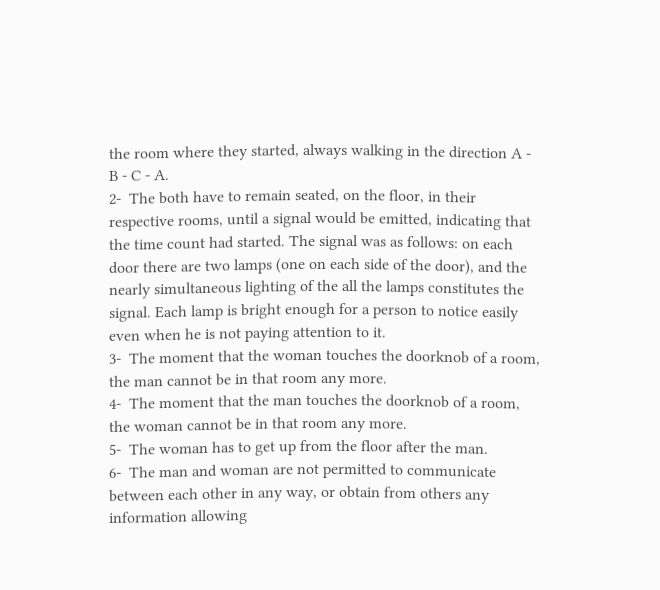the room where they started, always walking in the direction A - B - C - A.
2-  The both have to remain seated, on the floor, in their respective rooms, until a signal would be emitted, indicating that the time count had started. The signal was as follows: on each door there are two lamps (one on each side of the door), and the nearly simultaneous lighting of the all the lamps constitutes the signal. Each lamp is bright enough for a person to notice easily even when he is not paying attention to it.
3-  The moment that the woman touches the doorknob of a room, the man cannot be in that room any more.
4-  The moment that the man touches the doorknob of a room, the woman cannot be in that room any more.
5-  The woman has to get up from the floor after the man.
6-  The man and woman are not permitted to communicate between each other in any way, or obtain from others any information allowing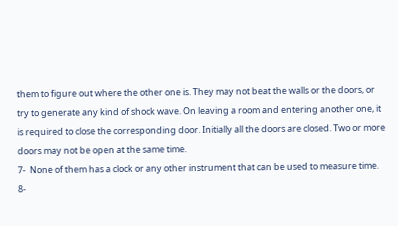them to figure out where the other one is. They may not beat the walls or the doors, or try to generate any kind of shock wave. On leaving a room and entering another one, it is required to close the corresponding door. Initially all the doors are closed. Two or more doors may not be open at the same time.
7-  None of them has a clock or any other instrument that can be used to measure time.
8-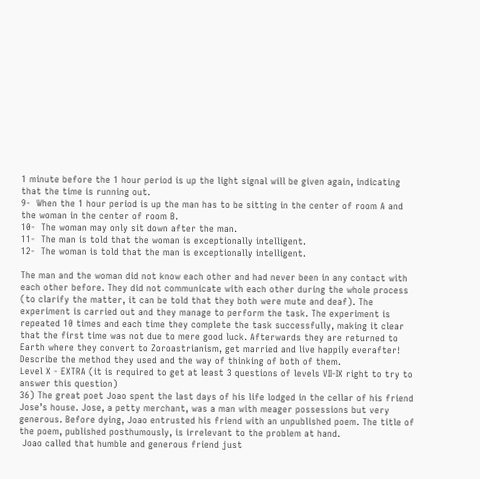1 minute before the 1 hour period is up the light signal will be given again, indicating that the time is running out.
9-  When the 1 hour period is up the man has to be sitting in the center of room A and the woman in the center of room B.
10-  The woman may only sit down after the man.
11-  The man is told that the woman is exceptionally intelligent.
12-  The woman is told that the man is exceptionally intelligent.

The man and the woman did not know each other and had never been in any contact with each other before. They did not communicate with each other during the whole process (to clarify the matter, it can be told that they both were mute and deaf). The experiment is carried out and they manage to perform the task. The experiment is repeated 10 times and each time they complete the task successfully, making it clear that the first time was not due to mere good luck. Afterwards they are returned to Earth where they convert to Zoroastrianism, get married and live happily everafter! Describe the method they used and the way of thinking of both of them.
Level X - EXTRA (it is required to get at least 3 questions of levels VII-IX right to try to answer this question)
36) The great poet Joao spent the last days of his life lodged in the cellar of his friend Jose’s house. Jose, a petty merchant, was a man with meager possessions but very generous. Before dying, Joao entrusted his friend with an unpublished poem. The title of the poem, published posthumously, is irrelevant to the problem at hand.
 Joao called that humble and generous friend just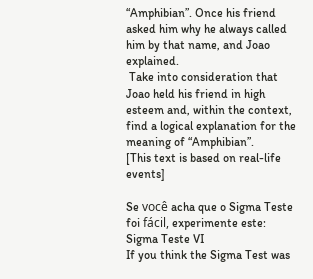“Amphibian”. Once his friend asked him why he always called him by that name, and Joao explained.
 Take into consideration that Joao held his friend in high esteem and, within the context, find a logical explanation for the meaning of “Amphibian”.
[This text is based on real-life events]

Se você acha que o Sigma Teste foi fácil, experimente este: Sigma Teste VI
If you think the Sigma Test was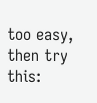too easy, then try this: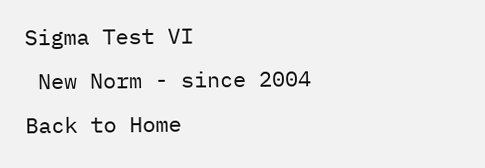Sigma Test VI
 New Norm - since 2004
Back to Home